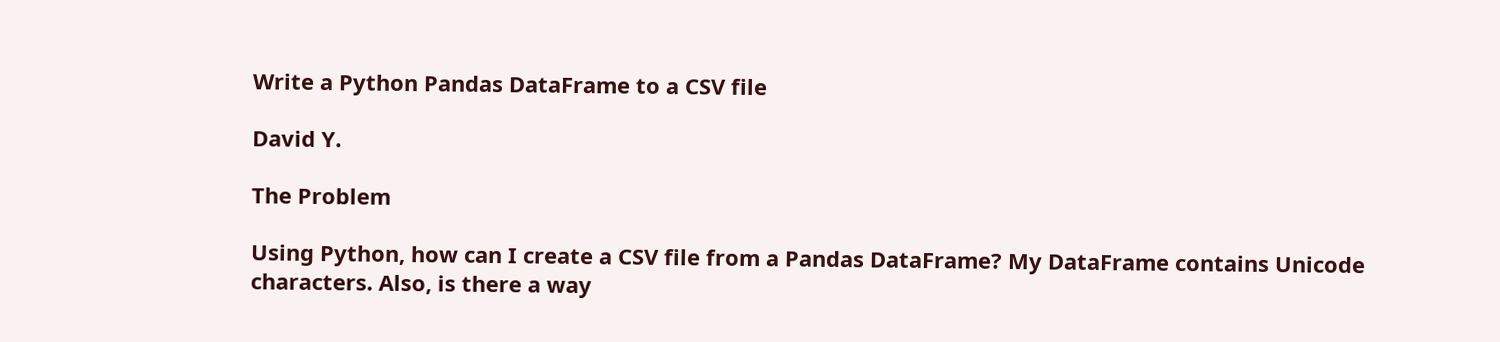Write a Python Pandas DataFrame to a CSV file

David Y.

The Problem

Using Python, how can I create a CSV file from a Pandas DataFrame? My DataFrame contains Unicode characters. Also, is there a way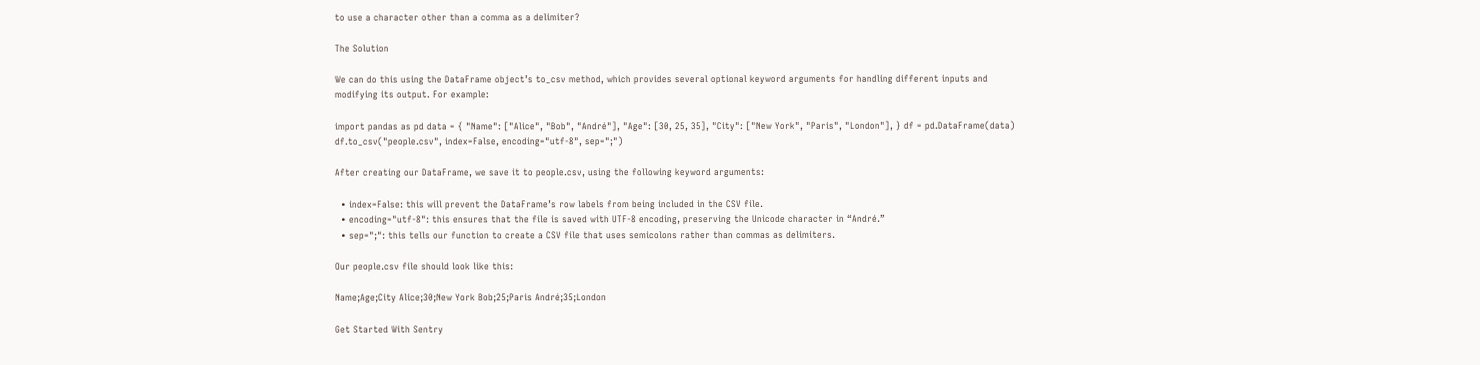to use a character other than a comma as a delimiter?

The Solution

We can do this using the DataFrame object’s to_csv method, which provides several optional keyword arguments for handling different inputs and modifying its output. For example:

import pandas as pd data = { "Name": ["Alice", "Bob", "André"], "Age": [30, 25, 35], "City": ["New York", "Paris", "London"], } df = pd.DataFrame(data) df.to_csv("people.csv", index=False, encoding="utf-8", sep=";")

After creating our DataFrame, we save it to people.csv, using the following keyword arguments:

  • index=False: this will prevent the DataFrame’s row labels from being included in the CSV file.
  • encoding="utf-8": this ensures that the file is saved with UTF-8 encoding, preserving the Unicode character in “André.”
  • sep=";": this tells our function to create a CSV file that uses semicolons rather than commas as delimiters.

Our people.csv file should look like this:

Name;Age;City Alice;30;New York Bob;25;Paris André;35;London

Get Started With Sentry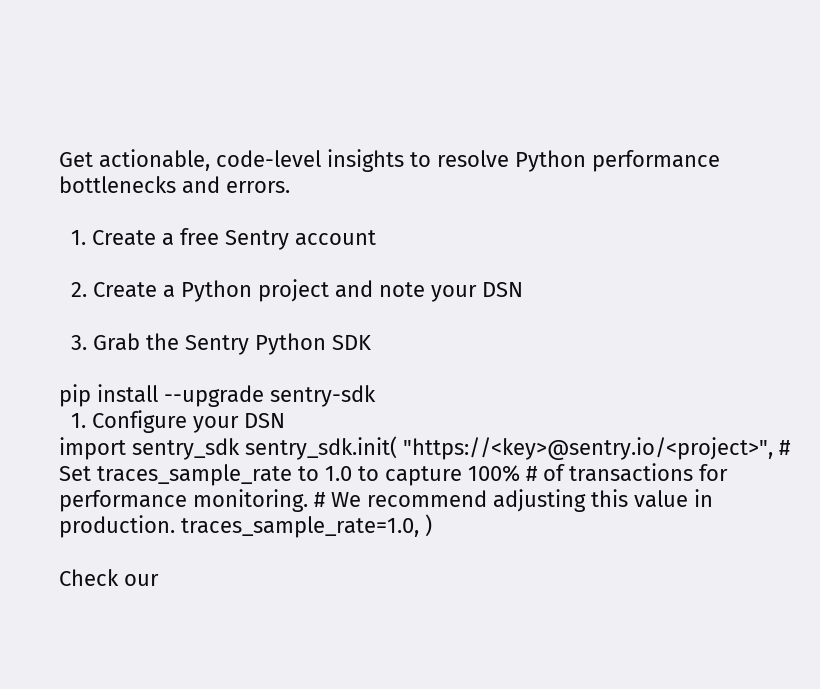Get actionable, code-level insights to resolve Python performance bottlenecks and errors.

  1. Create a free Sentry account

  2. Create a Python project and note your DSN

  3. Grab the Sentry Python SDK

pip install --upgrade sentry-sdk
  1. Configure your DSN
import sentry_sdk sentry_sdk.init( "https://<key>@sentry.io/<project>", # Set traces_sample_rate to 1.0 to capture 100% # of transactions for performance monitoring. # We recommend adjusting this value in production. traces_sample_rate=1.0, )

Check our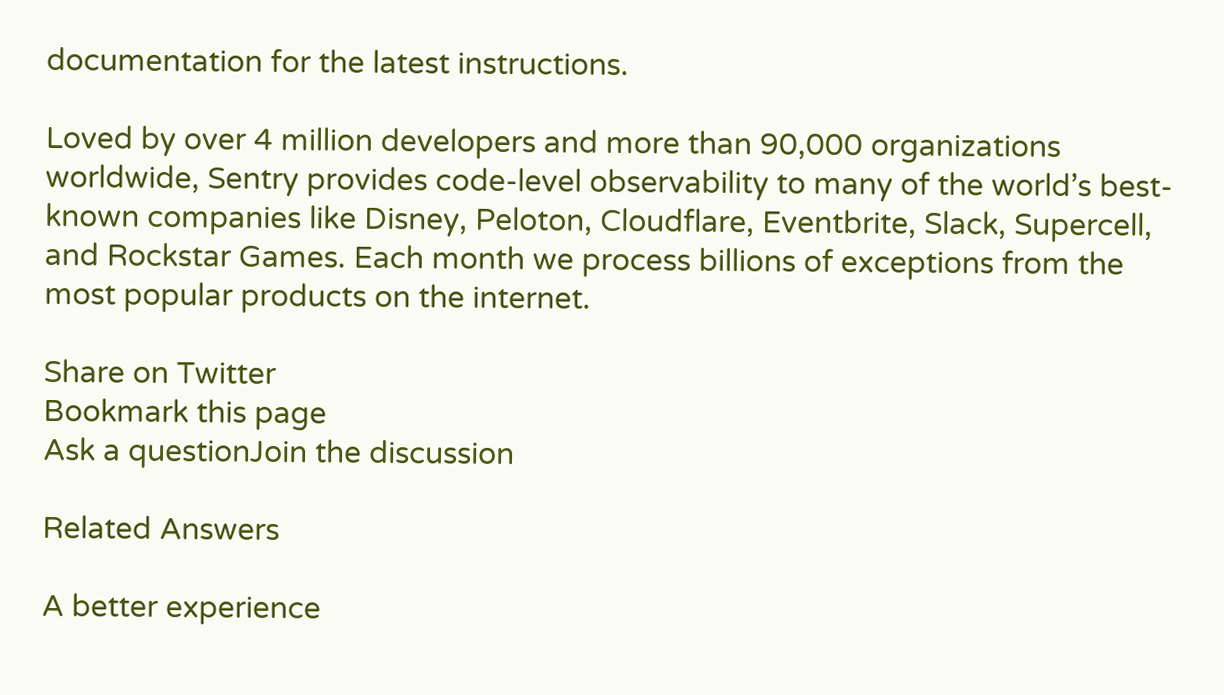documentation for the latest instructions.

Loved by over 4 million developers and more than 90,000 organizations worldwide, Sentry provides code-level observability to many of the world’s best-known companies like Disney, Peloton, Cloudflare, Eventbrite, Slack, Supercell, and Rockstar Games. Each month we process billions of exceptions from the most popular products on the internet.

Share on Twitter
Bookmark this page
Ask a questionJoin the discussion

Related Answers

A better experience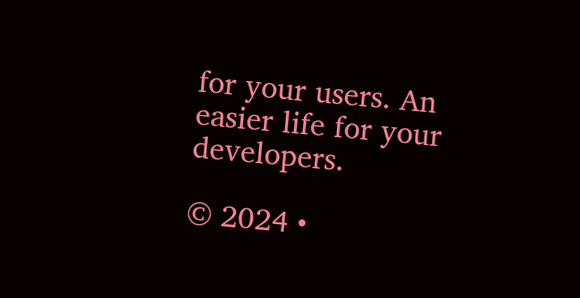for your users. An easier life for your developers.

© 2024 •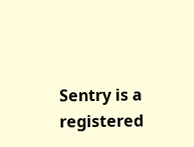Sentry is a registered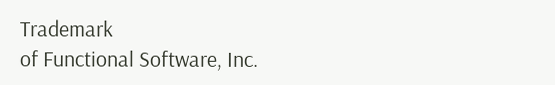Trademark
of Functional Software, Inc.